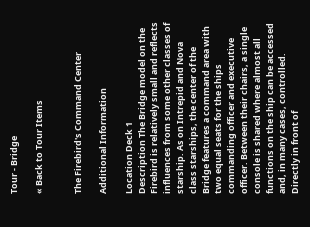Tour - Bridge

« Back to Tour Items


The Firebird's Command Center

Additional Information

Location Deck 1
Description The Bridge model on the Firebird is relatively small and reflects influences from some other classes of starship. As on Intrepid and Nova class starships, the center of the Bridge features a command area with two equal seats for the ships commanding officer and executive officer. Between their chairs, a single console is shared where almost all functions on the ship can be accessed and, in many cases, controlled. Directly in front of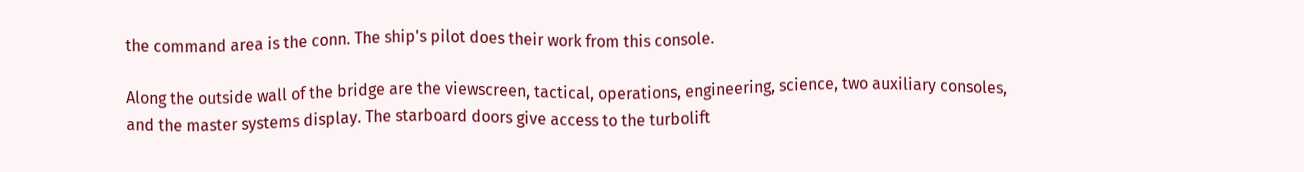the command area is the conn. The ship's pilot does their work from this console.

Along the outside wall of the bridge are the viewscreen, tactical, operations, engineering, science, two auxiliary consoles, and the master systems display. The starboard doors give access to the turbolift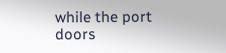while the port doors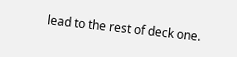lead to the rest of deck one.